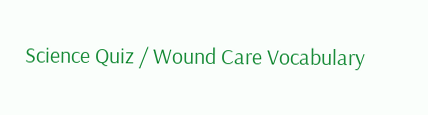Science Quiz / Wound Care Vocabulary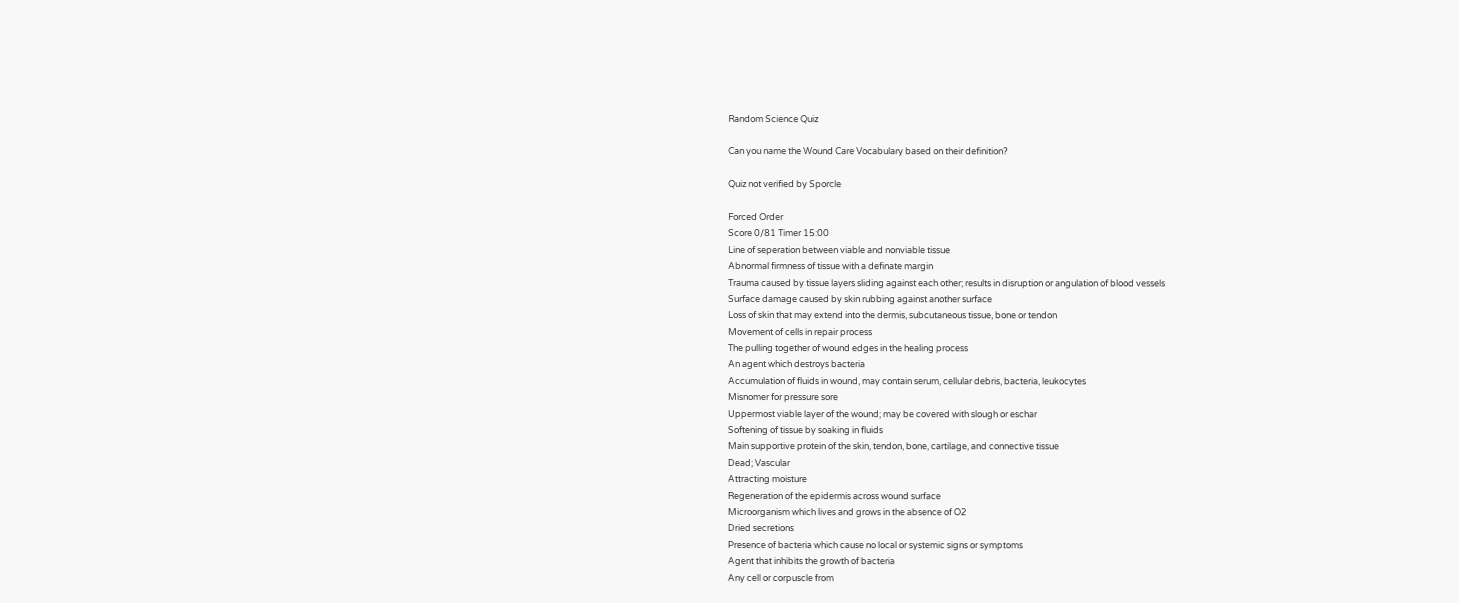Random Science Quiz

Can you name the Wound Care Vocabulary based on their definition?

Quiz not verified by Sporcle

Forced Order
Score 0/81 Timer 15:00
Line of seperation between viable and nonviable tissue
Abnormal firmness of tissue with a definate margin
Trauma caused by tissue layers sliding against each other; results in disruption or angulation of blood vessels
Surface damage caused by skin rubbing against another surface
Loss of skin that may extend into the dermis, subcutaneous tissue, bone or tendon
Movement of cells in repair process
The pulling together of wound edges in the healing process
An agent which destroys bacteria
Accumulation of fluids in wound, may contain serum, cellular debris, bacteria, leukocytes
Misnomer for pressure sore
Uppermost viable layer of the wound; may be covered with slough or eschar
Softening of tissue by soaking in fluids
Main supportive protein of the skin, tendon, bone, cartilage, and connective tissue
Dead; Vascular
Attracting moisture
Regeneration of the epidermis across wound surface
Microorganism which lives and grows in the absence of O2
Dried secretions
Presence of bacteria which cause no local or systemic signs or symptoms
Agent that inhibits the growth of bacteria
Any cell or corpuscle from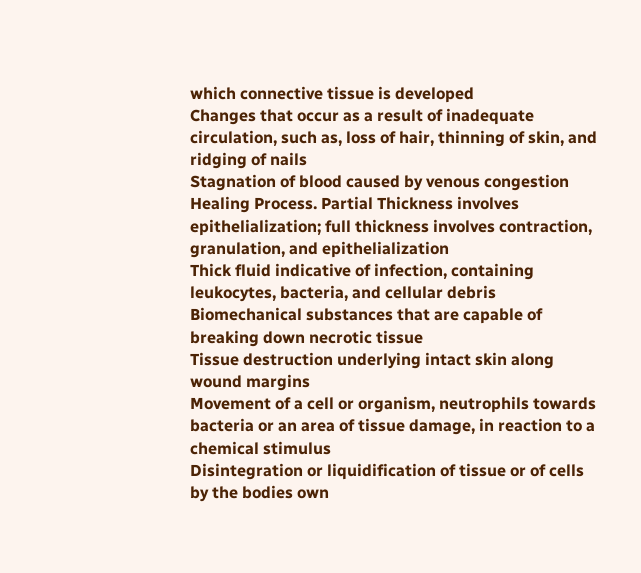which connective tissue is developed
Changes that occur as a result of inadequate circulation, such as, loss of hair, thinning of skin, and ridging of nails
Stagnation of blood caused by venous congestion
Healing Process. Partial Thickness involves epithelialization; full thickness involves contraction, granulation, and epithelialization
Thick fluid indicative of infection, containing leukocytes, bacteria, and cellular debris
Biomechanical substances that are capable of breaking down necrotic tissue
Tissue destruction underlying intact skin along wound margins
Movement of a cell or organism, neutrophils towards bacteria or an area of tissue damage, in reaction to a chemical stimulus
Disintegration or liquidification of tissue or of cells by the bodies own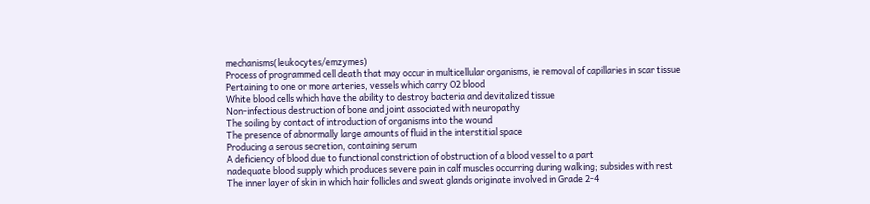mechanisms(leukocytes/emzymes)
Process of programmed cell death that may occur in multicellular organisms, ie removal of capillaries in scar tissue
Pertaining to one or more arteries, vessels which carry O2 blood
White blood cells which have the ability to destroy bacteria and devitalized tissue
Non-infectious destruction of bone and joint associated with neuropathy
The soiling by contact of introduction of organisms into the wound
The presence of abnormally large amounts of fluid in the interstitial space
Producing a serous secretion, containing serum
A deficiency of blood due to functional constriction of obstruction of a blood vessel to a part
nadequate blood supply which produces severe pain in calf muscles occurring during walking; subsides with rest
The inner layer of skin in which hair follicles and sweat glands originate involved in Grade 2-4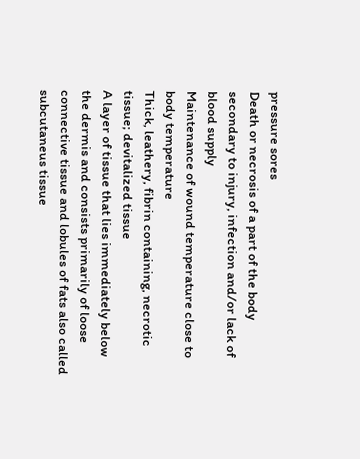pressure sores
Death or necrosis of a part of the body secondary to injury, infection and/or lack of blood supply
Maintenance of wound temperature close to body temperature
Thick, leathery, fibrin containing, necrotic tissue; devitalized tissue
A layer of tissue that lies immediately below the dermis and consists primarily of loose connective tissue and lobules of fats also called subcutaneus tissue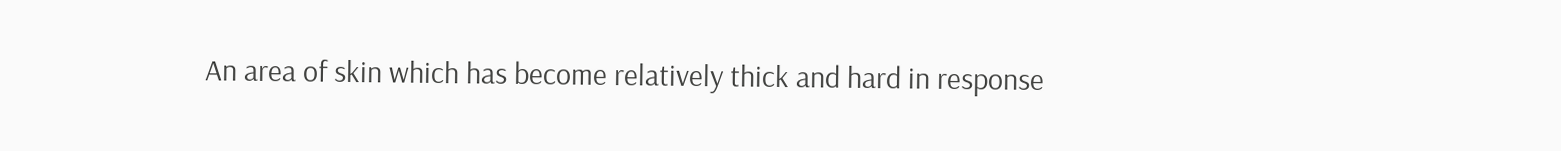An area of skin which has become relatively thick and hard in response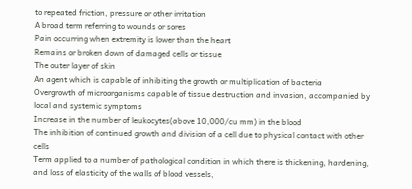to repeated friction, pressure or other irritation
A broad term referring to wounds or sores
Pain occurring when extremity is lower than the heart
Remains or broken down of damaged cells or tissue
The outer layer of skin
An agent which is capable of inhibiting the growth or multiplication of bacteria
Overgrowth of microorganisms capable of tissue destruction and invasion, accompanied by local and systemic symptoms
Increase in the number of leukocytes(above 10,000/cu mm) in the blood
The inhibition of continued growth and division of a cell due to physical contact with other cells
Term applied to a number of pathological condition in which there is thickening, hardening, and loss of elasticity of the walls of blood vessels,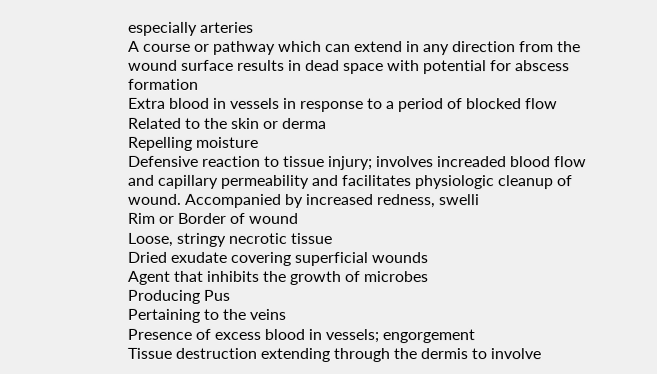especially arteries
A course or pathway which can extend in any direction from the wound surface results in dead space with potential for abscess formation
Extra blood in vessels in response to a period of blocked flow
Related to the skin or derma
Repelling moisture
Defensive reaction to tissue injury; involves increaded blood flow and capillary permeability and facilitates physiologic cleanup of wound. Accompanied by increased redness, swelli
Rim or Border of wound
Loose, stringy necrotic tissue
Dried exudate covering superficial wounds
Agent that inhibits the growth of microbes
Producing Pus
Pertaining to the veins
Presence of excess blood in vessels; engorgement
Tissue destruction extending through the dermis to involve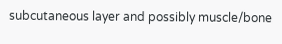subcutaneous layer and possibly muscle/bone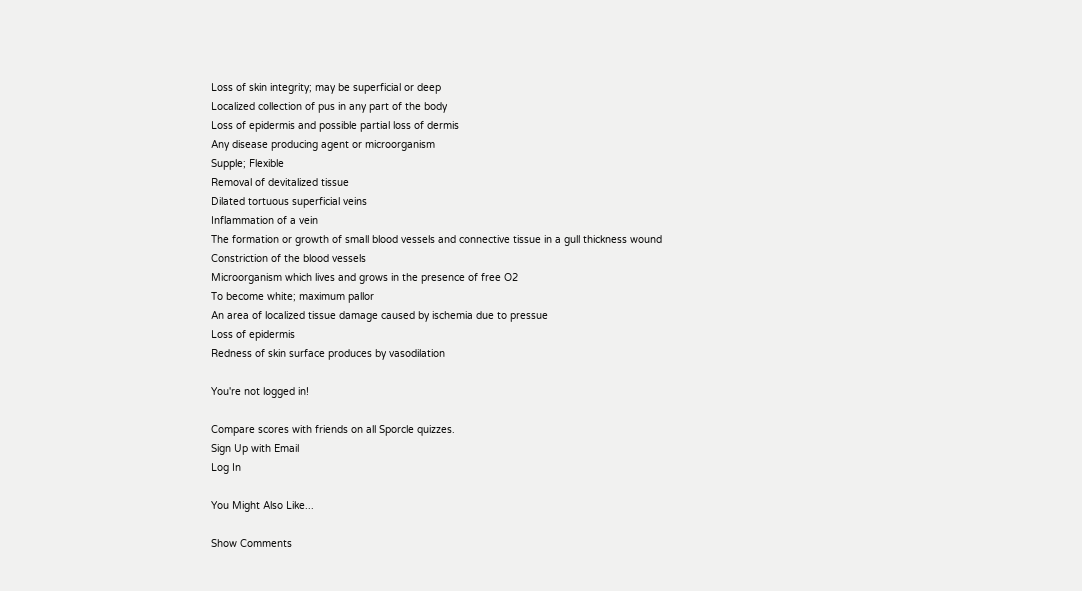Loss of skin integrity; may be superficial or deep
Localized collection of pus in any part of the body
Loss of epidermis and possible partial loss of dermis
Any disease producing agent or microorganism
Supple; Flexible
Removal of devitalized tissue
Dilated tortuous superficial veins
Inflammation of a vein
The formation or growth of small blood vessels and connective tissue in a gull thickness wound
Constriction of the blood vessels
Microorganism which lives and grows in the presence of free O2
To become white; maximum pallor
An area of localized tissue damage caused by ischemia due to pressue
Loss of epidermis
Redness of skin surface produces by vasodilation

You're not logged in!

Compare scores with friends on all Sporcle quizzes.
Sign Up with Email
Log In

You Might Also Like...

Show Comments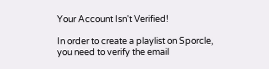Your Account Isn't Verified!

In order to create a playlist on Sporcle, you need to verify the email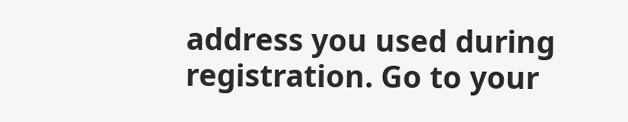address you used during registration. Go to your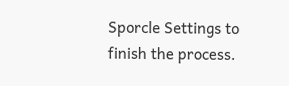Sporcle Settings to finish the process.